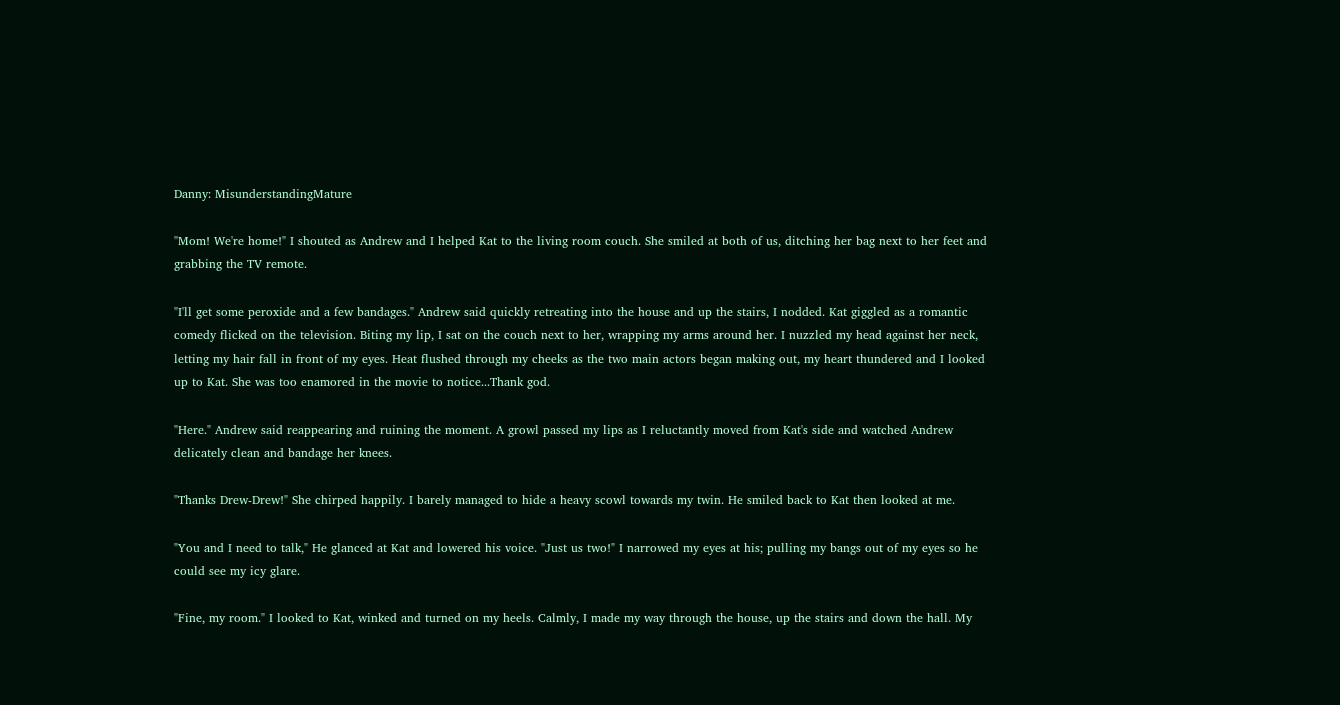Danny: MisunderstandingMature

"Mom! We're home!" I shouted as Andrew and I helped Kat to the living room couch. She smiled at both of us, ditching her bag next to her feet and grabbing the TV remote.

"I'll get some peroxide and a few bandages." Andrew said quickly retreating into the house and up the stairs, I nodded. Kat giggled as a romantic comedy flicked on the television. Biting my lip, I sat on the couch next to her, wrapping my arms around her. I nuzzled my head against her neck, letting my hair fall in front of my eyes. Heat flushed through my cheeks as the two main actors began making out, my heart thundered and I looked up to Kat. She was too enamored in the movie to notice...Thank god.

"Here." Andrew said reappearing and ruining the moment. A growl passed my lips as I reluctantly moved from Kat's side and watched Andrew delicately clean and bandage her knees.

"Thanks Drew-Drew!" She chirped happily. I barely managed to hide a heavy scowl towards my twin. He smiled back to Kat then looked at me.

"You and I need to talk," He glanced at Kat and lowered his voice. "Just us two!" I narrowed my eyes at his; pulling my bangs out of my eyes so he could see my icy glare.

"Fine, my room." I looked to Kat, winked and turned on my heels. Calmly, I made my way through the house, up the stairs and down the hall. My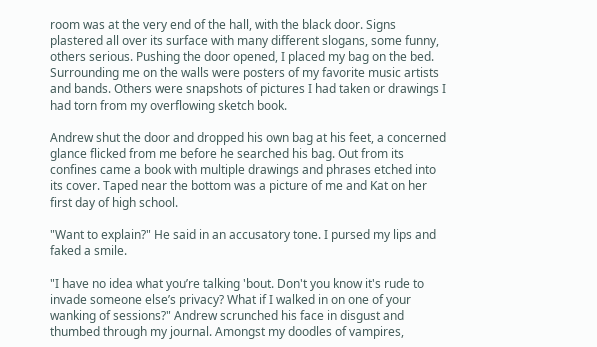room was at the very end of the hall, with the black door. Signs plastered all over its surface with many different slogans, some funny, others serious. Pushing the door opened, I placed my bag on the bed. Surrounding me on the walls were posters of my favorite music artists and bands. Others were snapshots of pictures I had taken or drawings I had torn from my overflowing sketch book.

Andrew shut the door and dropped his own bag at his feet, a concerned glance flicked from me before he searched his bag. Out from its confines came a book with multiple drawings and phrases etched into its cover. Taped near the bottom was a picture of me and Kat on her first day of high school.

"Want to explain?" He said in an accusatory tone. I pursed my lips and faked a smile.

"I have no idea what you’re talking 'bout. Don't you know it's rude to invade someone else’s privacy? What if I walked in on one of your wanking of sessions?" Andrew scrunched his face in disgust and thumbed through my journal. Amongst my doodles of vampires,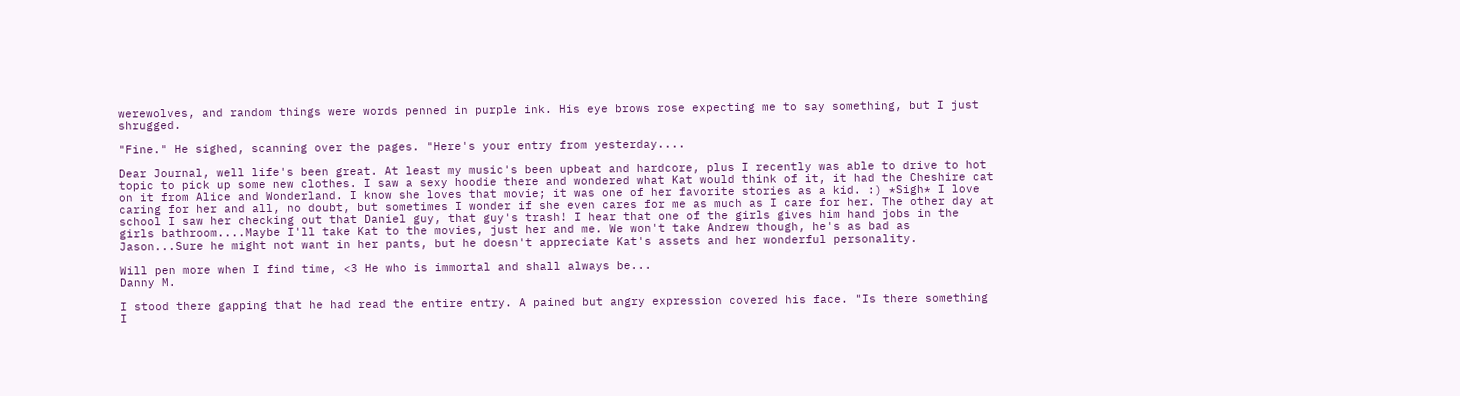werewolves, and random things were words penned in purple ink. His eye brows rose expecting me to say something, but I just shrugged.

"Fine." He sighed, scanning over the pages. "Here's your entry from yesterday....

Dear Journal, well life's been great. At least my music's been upbeat and hardcore, plus I recently was able to drive to hot topic to pick up some new clothes. I saw a sexy hoodie there and wondered what Kat would think of it, it had the Cheshire cat on it from Alice and Wonderland. I know she loves that movie; it was one of her favorite stories as a kid. :) *Sigh* I love caring for her and all, no doubt, but sometimes I wonder if she even cares for me as much as I care for her. The other day at school I saw her checking out that Daniel guy, that guy's trash! I hear that one of the girls gives him hand jobs in the girls bathroom....Maybe I'll take Kat to the movies, just her and me. We won't take Andrew though, he's as bad as Jason...Sure he might not want in her pants, but he doesn't appreciate Kat's assets and her wonderful personality.

Will pen more when I find time, <3 He who is immortal and shall always be...
Danny M.

I stood there gapping that he had read the entire entry. A pained but angry expression covered his face. "Is there something I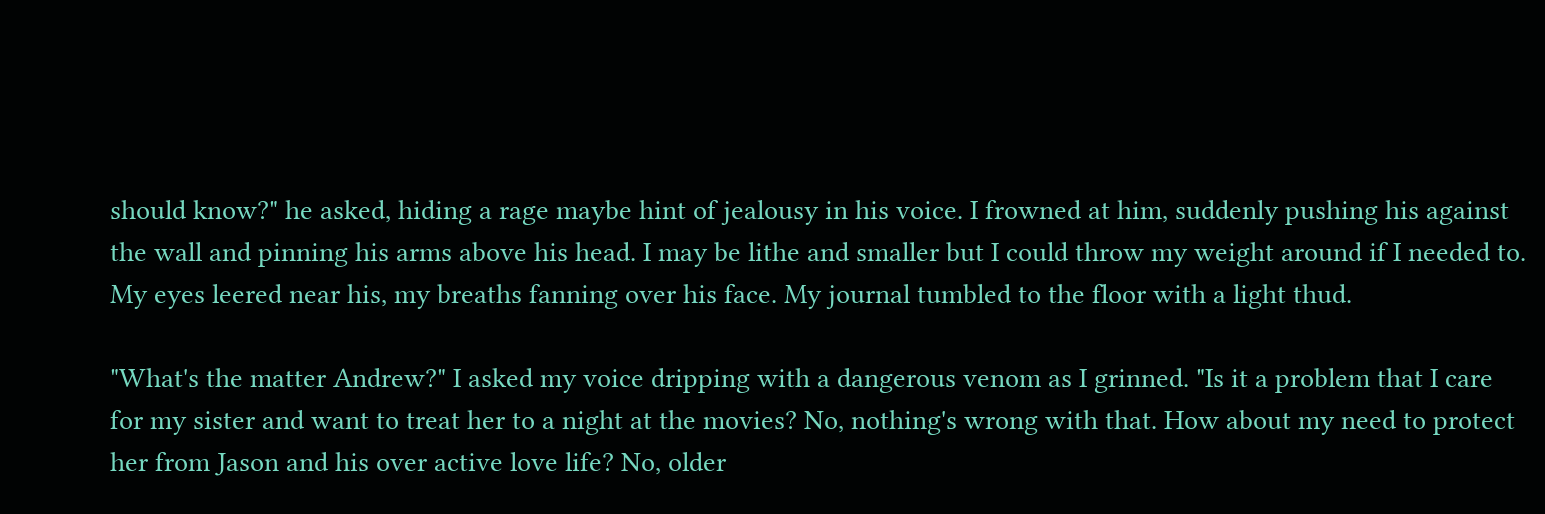should know?" he asked, hiding a rage maybe hint of jealousy in his voice. I frowned at him, suddenly pushing his against the wall and pinning his arms above his head. I may be lithe and smaller but I could throw my weight around if I needed to. My eyes leered near his, my breaths fanning over his face. My journal tumbled to the floor with a light thud.

"What's the matter Andrew?" I asked my voice dripping with a dangerous venom as I grinned. "Is it a problem that I care for my sister and want to treat her to a night at the movies? No, nothing's wrong with that. How about my need to protect her from Jason and his over active love life? No, older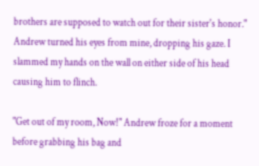brothers are supposed to watch out for their sister's honor." Andrew turned his eyes from mine, dropping his gaze. I slammed my hands on the wall on either side of his head causing him to flinch.

"Get out of my room, Now!" Andrew froze for a moment before grabbing his bag and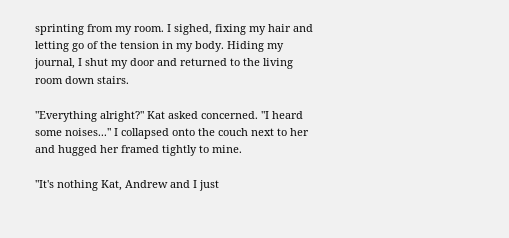sprinting from my room. I sighed, fixing my hair and letting go of the tension in my body. Hiding my journal, I shut my door and returned to the living room down stairs.

"Everything alright?" Kat asked concerned. "I heard some noises..." I collapsed onto the couch next to her and hugged her framed tightly to mine.

"It's nothing Kat, Andrew and I just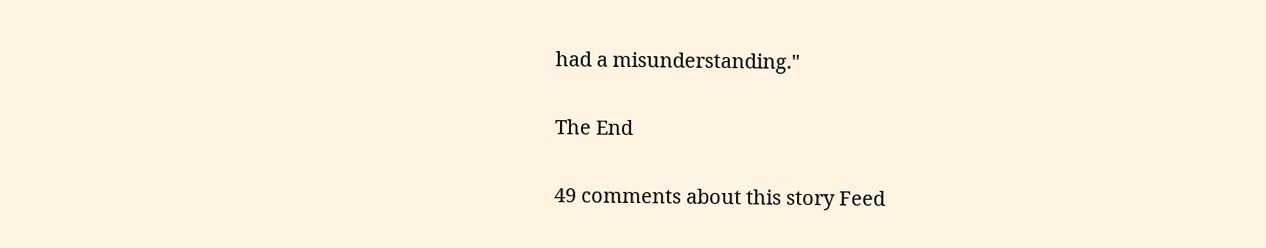had a misunderstanding."

The End

49 comments about this story Feed